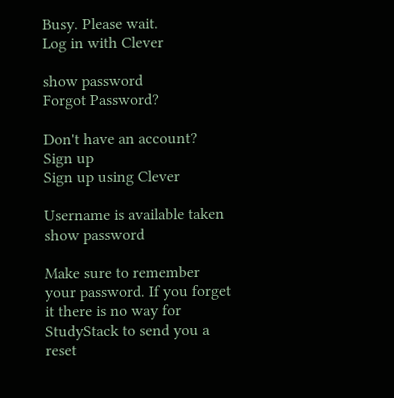Busy. Please wait.
Log in with Clever

show password
Forgot Password?

Don't have an account?  Sign up
Sign up using Clever

Username is available taken
show password

Make sure to remember your password. If you forget it there is no way for StudyStack to send you a reset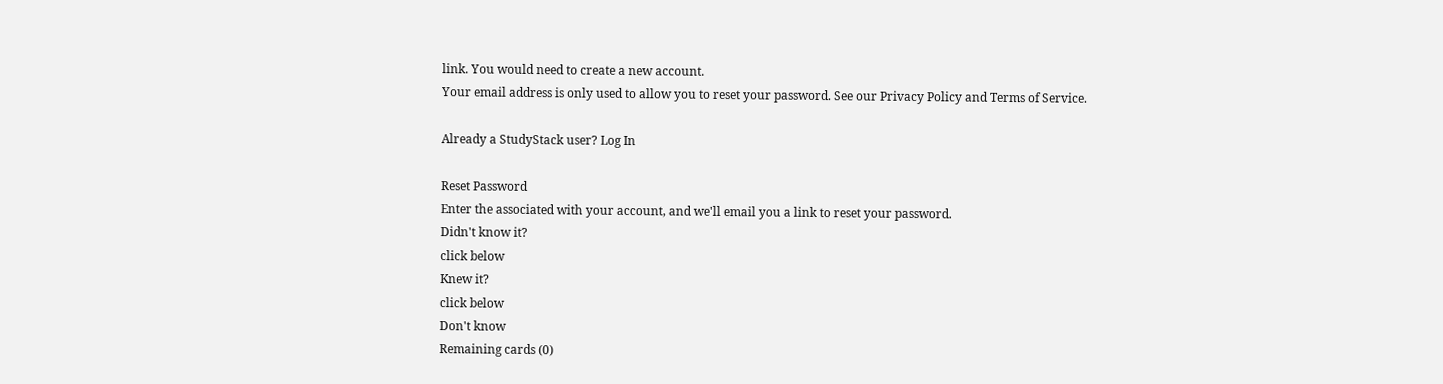link. You would need to create a new account.
Your email address is only used to allow you to reset your password. See our Privacy Policy and Terms of Service.

Already a StudyStack user? Log In

Reset Password
Enter the associated with your account, and we'll email you a link to reset your password.
Didn't know it?
click below
Knew it?
click below
Don't know
Remaining cards (0)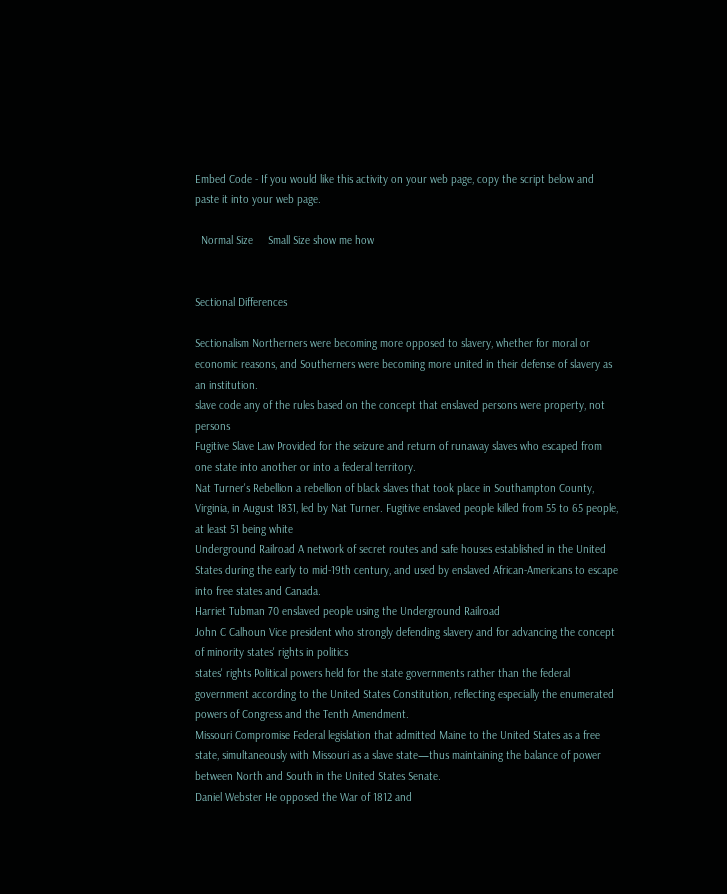Embed Code - If you would like this activity on your web page, copy the script below and paste it into your web page.

  Normal Size     Small Size show me how


Sectional Differences

Sectionalism Northerners were becoming more opposed to slavery, whether for moral or economic reasons, and Southerners were becoming more united in their defense of slavery as an institution.
slave code any of the rules based on the concept that enslaved persons were property, not persons
Fugitive Slave Law Provided for the seizure and return of runaway slaves who escaped from one state into another or into a federal territory.
Nat Turner's Rebellion a rebellion of black slaves that took place in Southampton County, Virginia, in August 1831, led by Nat Turner. Fugitive enslaved people killed from 55 to 65 people, at least 51 being white
Underground Railroad A network of secret routes and safe houses established in the United States during the early to mid-19th century, and used by enslaved African-Americans to escape into free states and Canada.
Harriet Tubman 70 enslaved people using the Underground Railroad
John C Calhoun Vice president who strongly defending slavery and for advancing the concept of minority states' rights in politics
states' rights Political powers held for the state governments rather than the federal government according to the United States Constitution, reflecting especially the enumerated powers of Congress and the Tenth Amendment.
Missouri Compromise Federal legislation that admitted Maine to the United States as a free state, simultaneously with Missouri as a slave state—thus maintaining the balance of power between North and South in the United States Senate.
Daniel Webster He opposed the War of 1812 and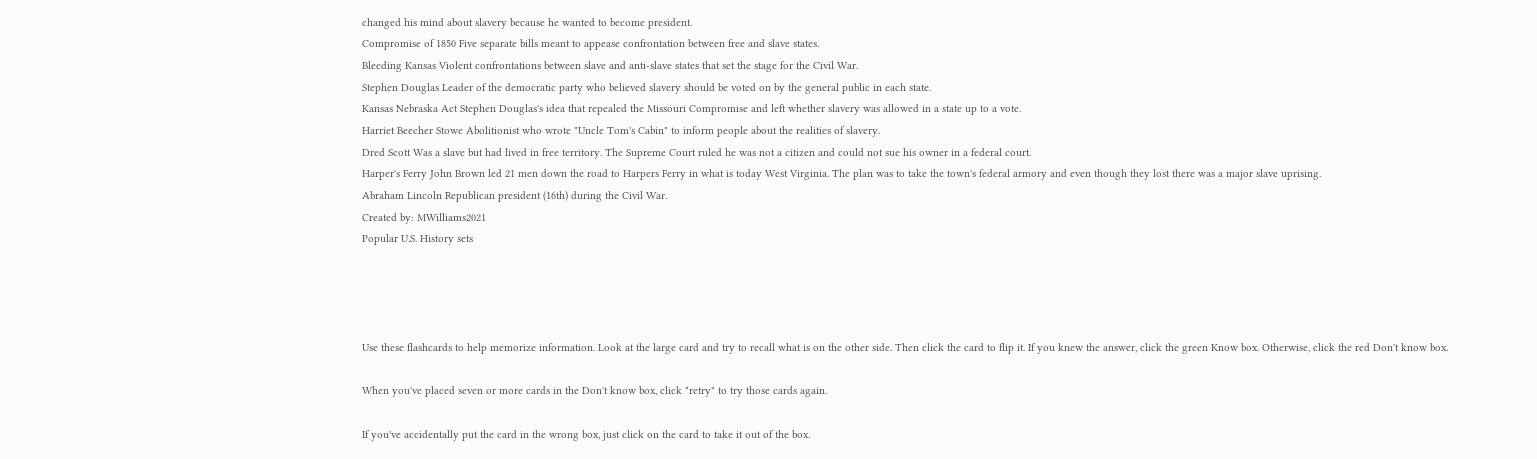changed his mind about slavery because he wanted to become president.
Compromise of 1850 Five separate bills meant to appease confrontation between free and slave states.
Bleeding Kansas Violent confrontations between slave and anti-slave states that set the stage for the Civil War.
Stephen Douglas Leader of the democratic party who believed slavery should be voted on by the general public in each state.
Kansas Nebraska Act Stephen Douglas's idea that repealed the Missouri Compromise and left whether slavery was allowed in a state up to a vote.
Harriet Beecher Stowe Abolitionist who wrote "Uncle Tom's Cabin" to inform people about the realities of slavery.
Dred Scott Was a slave but had lived in free territory. The Supreme Court ruled he was not a citizen and could not sue his owner in a federal court.
Harper's Ferry John Brown led 21 men down the road to Harpers Ferry in what is today West Virginia. The plan was to take the town's federal armory and even though they lost there was a major slave uprising.
Abraham Lincoln Republican president (16th) during the Civil War.
Created by: MWilliams2021
Popular U.S. History sets




Use these flashcards to help memorize information. Look at the large card and try to recall what is on the other side. Then click the card to flip it. If you knew the answer, click the green Know box. Otherwise, click the red Don't know box.

When you've placed seven or more cards in the Don't know box, click "retry" to try those cards again.

If you've accidentally put the card in the wrong box, just click on the card to take it out of the box.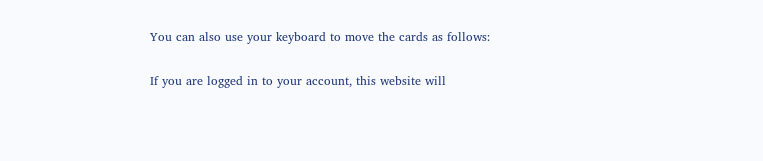You can also use your keyboard to move the cards as follows:

If you are logged in to your account, this website will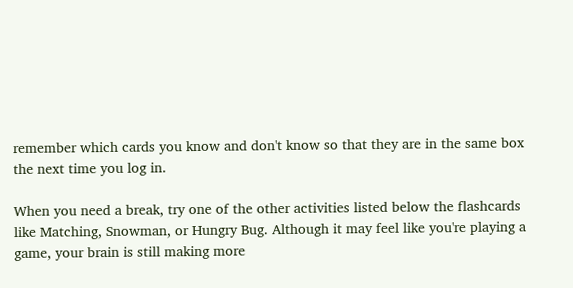remember which cards you know and don't know so that they are in the same box the next time you log in.

When you need a break, try one of the other activities listed below the flashcards like Matching, Snowman, or Hungry Bug. Although it may feel like you're playing a game, your brain is still making more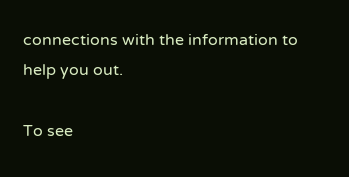connections with the information to help you out.

To see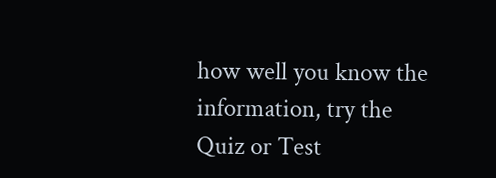how well you know the information, try the Quiz or Test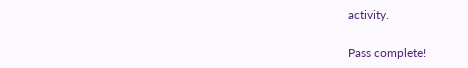activity.

Pass complete!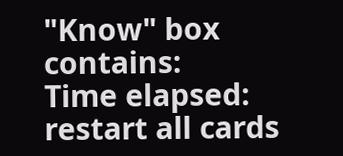"Know" box contains:
Time elapsed:
restart all cards